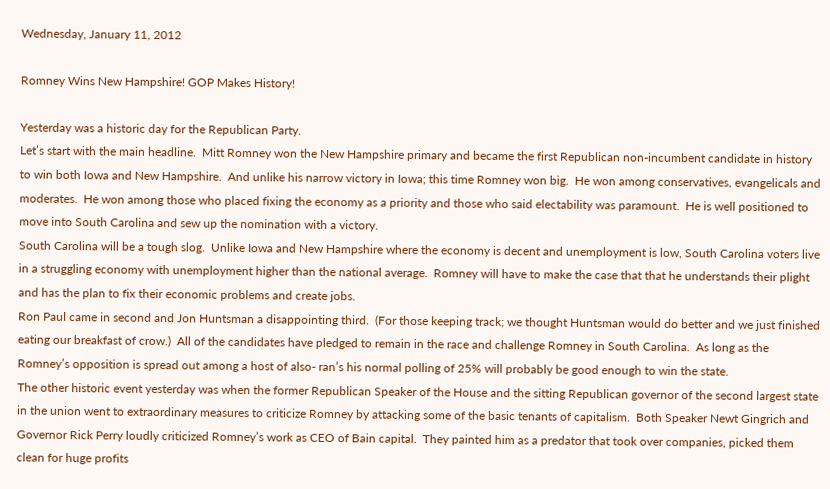Wednesday, January 11, 2012

Romney Wins New Hampshire! GOP Makes History!

Yesterday was a historic day for the Republican Party.
Let’s start with the main headline.  Mitt Romney won the New Hampshire primary and became the first Republican non-incumbent candidate in history to win both Iowa and New Hampshire.  And unlike his narrow victory in Iowa; this time Romney won big.  He won among conservatives, evangelicals and moderates.  He won among those who placed fixing the economy as a priority and those who said electability was paramount.  He is well positioned to move into South Carolina and sew up the nomination with a victory.
South Carolina will be a tough slog.  Unlike Iowa and New Hampshire where the economy is decent and unemployment is low, South Carolina voters live in a struggling economy with unemployment higher than the national average.  Romney will have to make the case that that he understands their plight and has the plan to fix their economic problems and create jobs.
Ron Paul came in second and Jon Huntsman a disappointing third.  (For those keeping track; we thought Huntsman would do better and we just finished eating our breakfast of crow.)  All of the candidates have pledged to remain in the race and challenge Romney in South Carolina.  As long as the Romney’s opposition is spread out among a host of also- ran’s his normal polling of 25% will probably be good enough to win the state.
The other historic event yesterday was when the former Republican Speaker of the House and the sitting Republican governor of the second largest state in the union went to extraordinary measures to criticize Romney by attacking some of the basic tenants of capitalism.  Both Speaker Newt Gingrich and Governor Rick Perry loudly criticized Romney’s work as CEO of Bain capital.  They painted him as a predator that took over companies, picked them clean for huge profits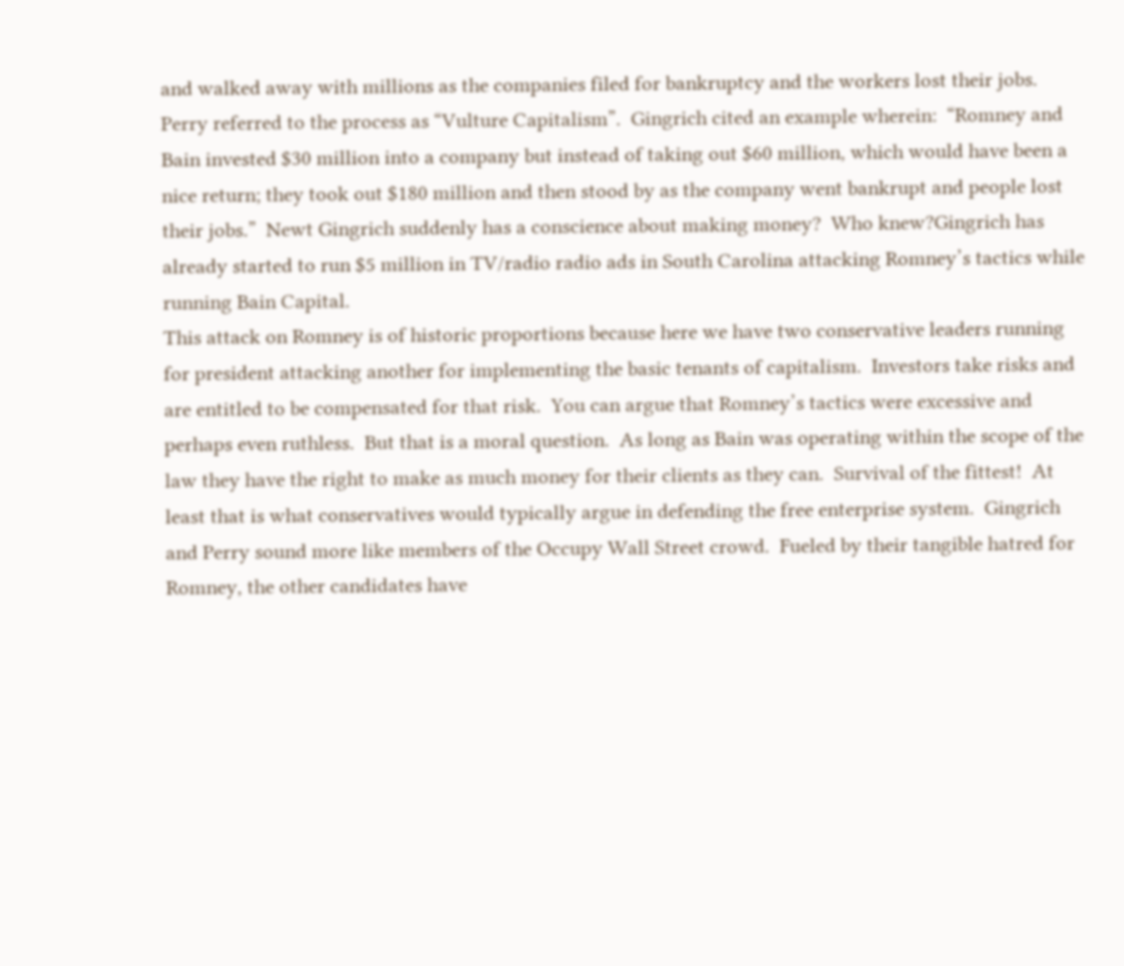and walked away with millions as the companies filed for bankruptcy and the workers lost their jobs.  Perry referred to the process as “Vulture Capitalism”.  Gingrich cited an example wherein:  “Romney and Bain invested $30 million into a company but instead of taking out $60 million, which would have been a nice return; they took out $180 million and then stood by as the company went bankrupt and people lost their jobs.”  Newt Gingrich suddenly has a conscience about making money?  Who knew?Gingrich has already started to run $5 million in TV/radio radio ads in South Carolina attacking Romney’s tactics while running Bain Capital.
This attack on Romney is of historic proportions because here we have two conservative leaders running for president attacking another for implementing the basic tenants of capitalism.  Investors take risks and are entitled to be compensated for that risk.  You can argue that Romney’s tactics were excessive and perhaps even ruthless.  But that is a moral question.  As long as Bain was operating within the scope of the law they have the right to make as much money for their clients as they can.  Survival of the fittest!  At least that is what conservatives would typically argue in defending the free enterprise system.  Gingrich and Perry sound more like members of the Occupy Wall Street crowd.  Fueled by their tangible hatred for Romney, the other candidates have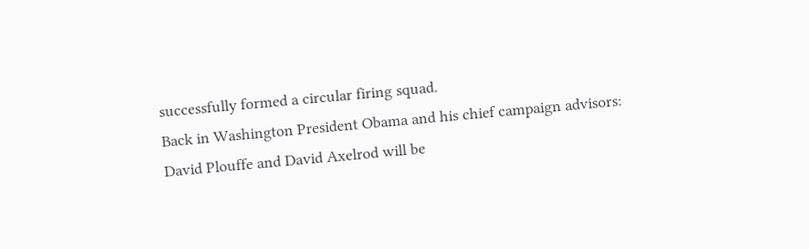successfully formed a circular firing squad.
Back in Washington President Obama and his chief campaign advisors: David Plouffe and David Axelrod will be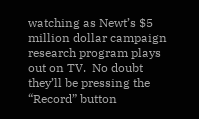watching as Newt’s $5 million dollar campaign research program plays out on TV.  No doubt they’ll be pressing the “Record” button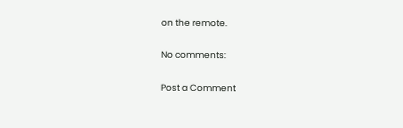on the remote.

No comments:

Post a Comment